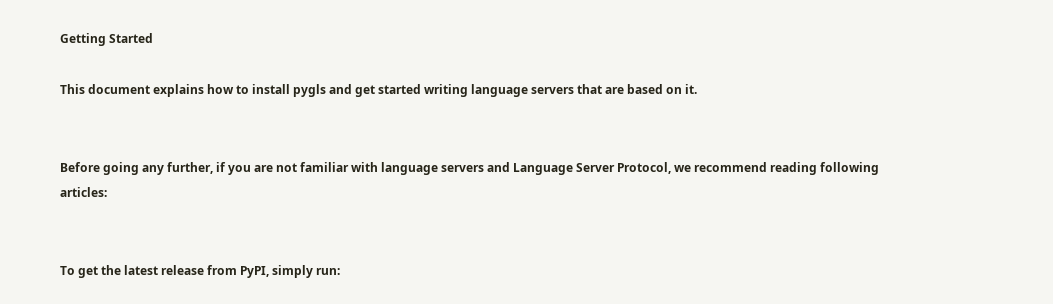Getting Started

This document explains how to install pygls and get started writing language servers that are based on it.


Before going any further, if you are not familiar with language servers and Language Server Protocol, we recommend reading following articles:


To get the latest release from PyPI, simply run: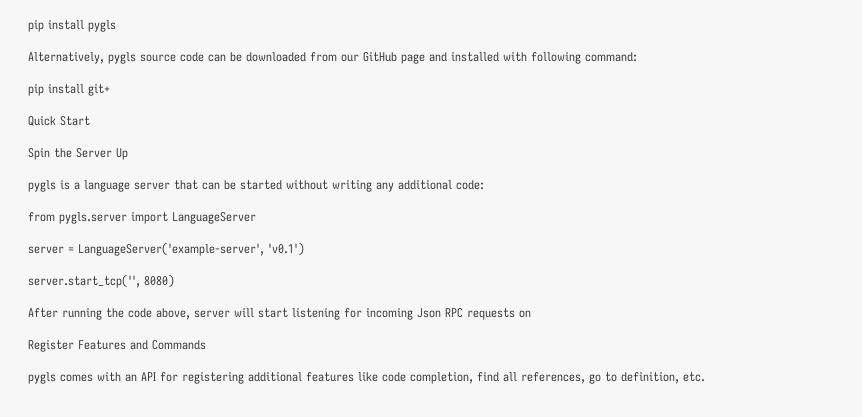pip install pygls

Alternatively, pygls source code can be downloaded from our GitHub page and installed with following command:

pip install git+

Quick Start

Spin the Server Up

pygls is a language server that can be started without writing any additional code:

from pygls.server import LanguageServer

server = LanguageServer('example-server', 'v0.1')

server.start_tcp('', 8080)

After running the code above, server will start listening for incoming Json RPC requests on

Register Features and Commands

pygls comes with an API for registering additional features like code completion, find all references, go to definition, etc.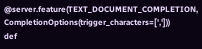@server.feature(TEXT_DOCUMENT_COMPLETION, CompletionOptions(trigger_characters=[',']))
def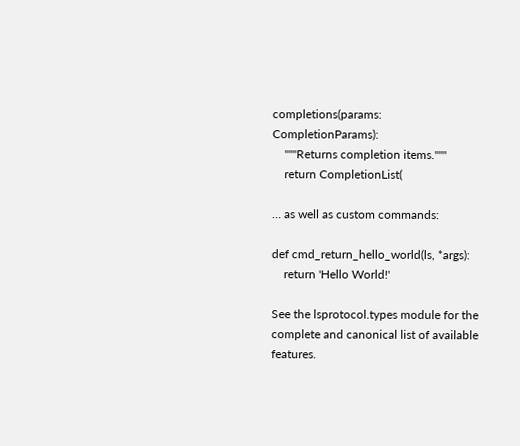completions(params: CompletionParams):
    """Returns completion items."""
    return CompletionList(

… as well as custom commands:

def cmd_return_hello_world(ls, *args):
    return 'Hello World!'

See the lsprotocol.types module for the complete and canonical list of available features.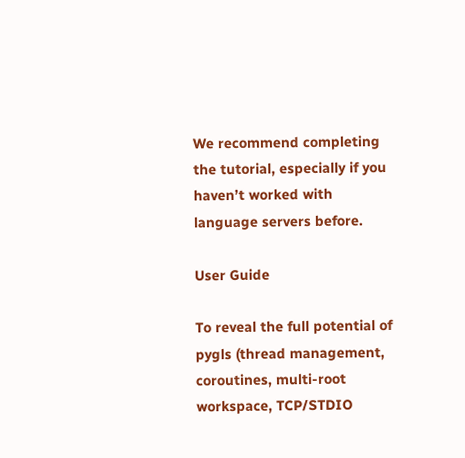We recommend completing the tutorial, especially if you haven’t worked with language servers before.

User Guide

To reveal the full potential of pygls (thread management, coroutines, multi-root workspace, TCP/STDIO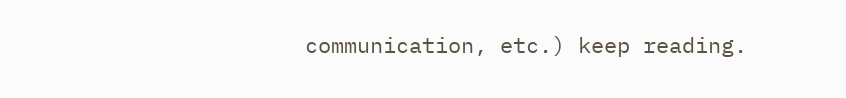communication, etc.) keep reading.